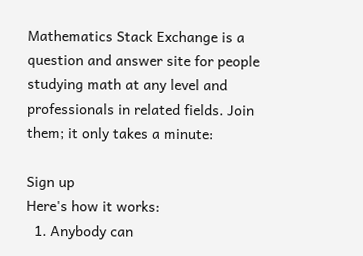Mathematics Stack Exchange is a question and answer site for people studying math at any level and professionals in related fields. Join them; it only takes a minute:

Sign up
Here's how it works:
  1. Anybody can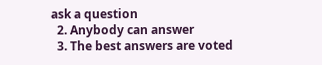ask a question
  2. Anybody can answer
  3. The best answers are voted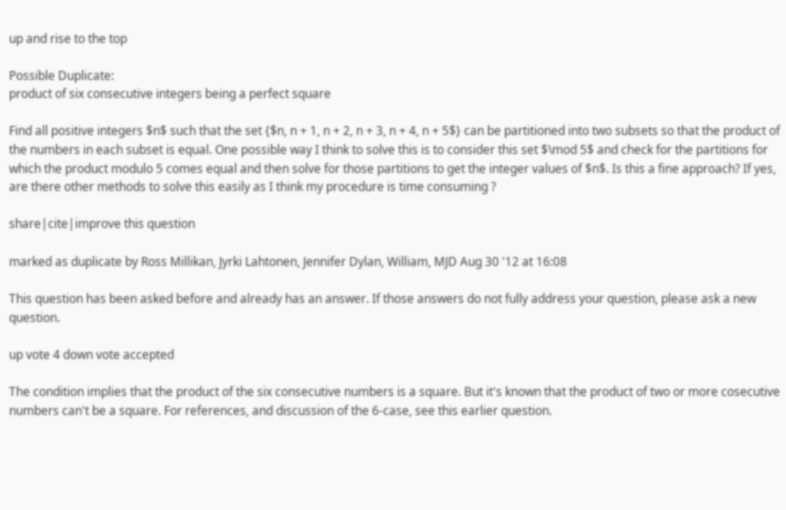up and rise to the top

Possible Duplicate:
product of six consecutive integers being a perfect square

Find all positive integers $n$ such that the set {$n, n + 1, n + 2, n + 3, n + 4, n + 5$} can be partitioned into two subsets so that the product of the numbers in each subset is equal. One possible way I think to solve this is to consider this set $\mod 5$ and check for the partitions for which the product modulo 5 comes equal and then solve for those partitions to get the integer values of $n$. Is this a fine approach? If yes, are there other methods to solve this easily as I think my procedure is time consuming ?

share|cite|improve this question

marked as duplicate by Ross Millikan, Jyrki Lahtonen, Jennifer Dylan, William, MJD Aug 30 '12 at 16:08

This question has been asked before and already has an answer. If those answers do not fully address your question, please ask a new question.

up vote 4 down vote accepted

The condition implies that the product of the six consecutive numbers is a square. But it's known that the product of two or more cosecutive numbers can't be a square. For references, and discussion of the 6-case, see this earlier question.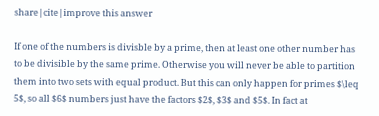share|cite|improve this answer

If one of the numbers is divisble by a prime, then at least one other number has to be divisible by the same prime. Otherwise you will never be able to partition them into two sets with equal product. But this can only happen for primes $\leq 5$, so all $6$ numbers just have the factors $2$, $3$ and $5$. In fact at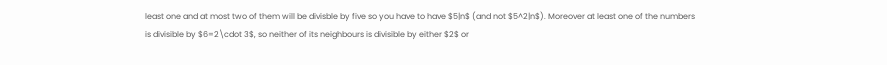least one and at most two of them will be divisble by five so you have to have $5|n$ (and not $5^2|n$). Moreover at least one of the numbers is divisible by $6=2\cdot 3$, so neither of its neighbours is divisible by either $2$ or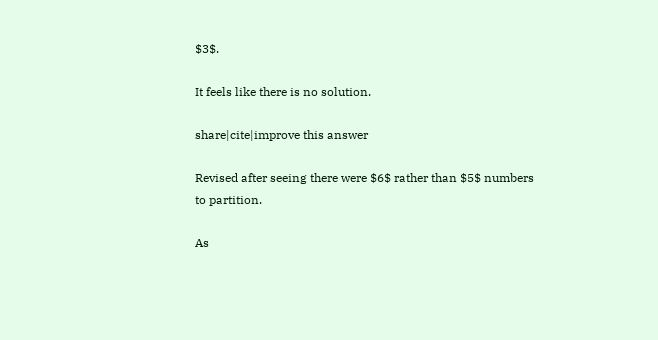$3$.

It feels like there is no solution.

share|cite|improve this answer

Revised after seeing there were $6$ rather than $5$ numbers to partition.

As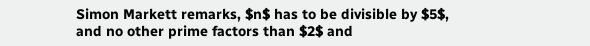Simon Markett remarks, $n$ has to be divisible by $5$, and no other prime factors than $2$ and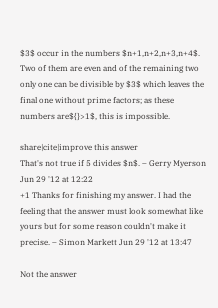$3$ occur in the numbers $n+1,n+2,n+3,n+4$. Two of them are even and of the remaining two only one can be divisible by $3$ which leaves the final one without prime factors; as these numbers are${}>1$, this is impossible.

share|cite|improve this answer
That's not true if 5 divides $n$. – Gerry Myerson Jun 29 '12 at 12:22
+1 Thanks for finishing my answer. I had the feeling that the answer must look somewhat like yours but for some reason couldn't make it precise. – Simon Markett Jun 29 '12 at 13:47

Not the answer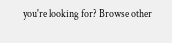you're looking for? Browse other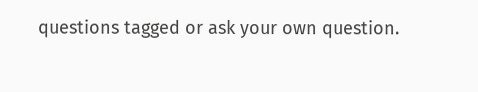questions tagged or ask your own question.